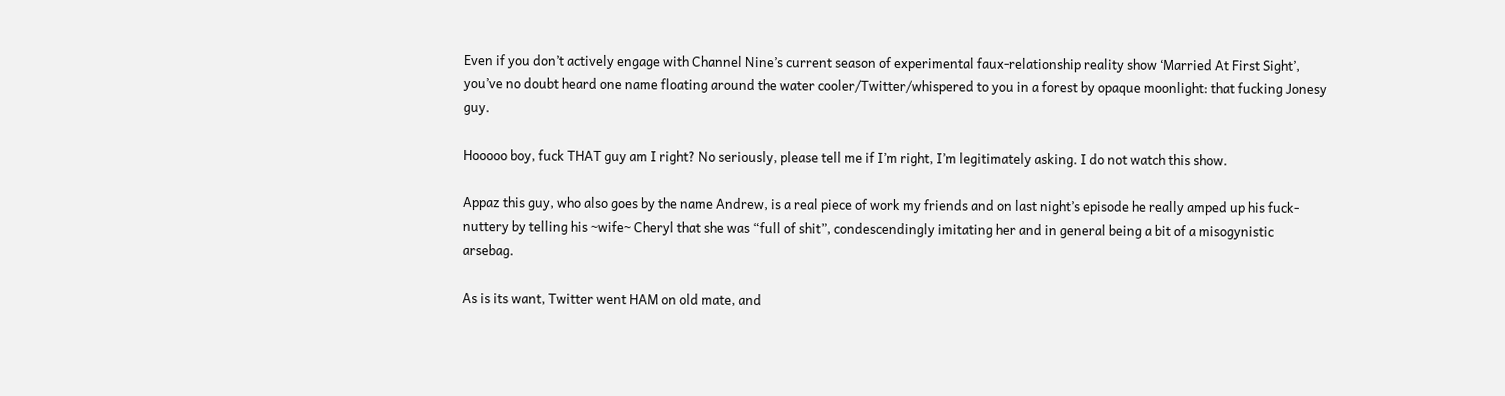Even if you don’t actively engage with Channel Nine’s current season of experimental faux-relationship reality show ‘Married At First Sight’, you’ve no doubt heard one name floating around the water cooler/Twitter/whispered to you in a forest by opaque moonlight: that fucking Jonesy guy.

Hooooo boy, fuck THAT guy am I right? No seriously, please tell me if I’m right, I’m legitimately asking. I do not watch this show.

Appaz this guy, who also goes by the name Andrew, is a real piece of work my friends and on last night’s episode he really amped up his fuck-nuttery by telling his ~wife~ Cheryl that she was “full of shit”, condescendingly imitating her and in general being a bit of a misogynistic arsebag.

As is its want, Twitter went HAM on old mate, and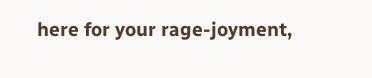here for your rage-joyment,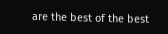are the best of the best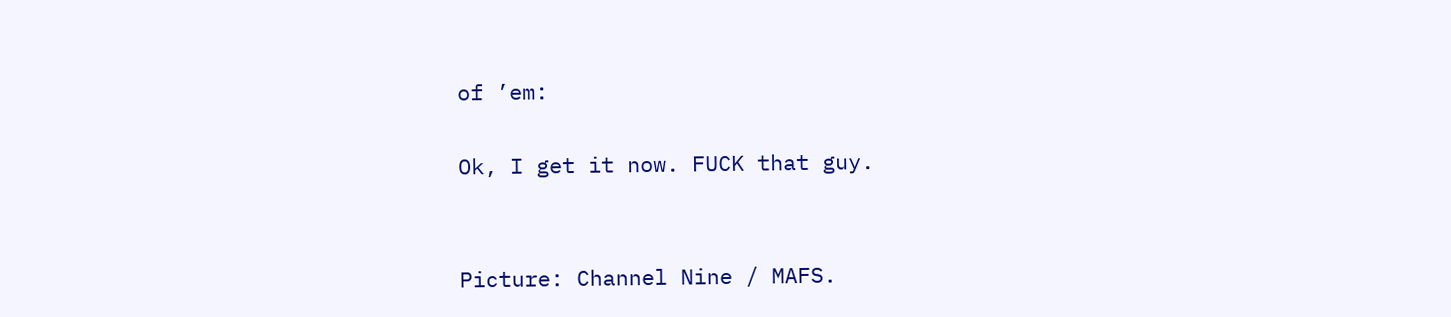of ’em:

Ok, I get it now. FUCK that guy.


Picture: Channel Nine / MAFS.